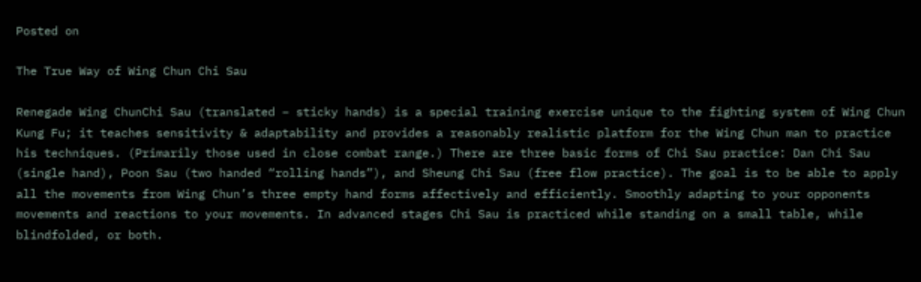Posted on

The True Way of Wing Chun Chi Sau

Renegade Wing ChunChi Sau (translated – sticky hands) is a special training exercise unique to the fighting system of Wing Chun Kung Fu; it teaches sensitivity & adaptability and provides a reasonably realistic platform for the Wing Chun man to practice his techniques. (Primarily those used in close combat range.) There are three basic forms of Chi Sau practice: Dan Chi Sau (single hand), Poon Sau (two handed “rolling hands”), and Sheung Chi Sau (free flow practice). The goal is to be able to apply all the movements from Wing Chun’s three empty hand forms affectively and efficiently. Smoothly adapting to your opponents movements and reactions to your movements. In advanced stages Chi Sau is practiced while standing on a small table, while blindfolded, or both.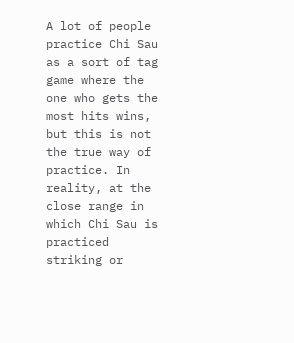A lot of people practice Chi Sau as a sort of tag game where the one who gets the most hits wins, but this is not the true way of practice. In reality, at the close range in which Chi Sau is practiced striking or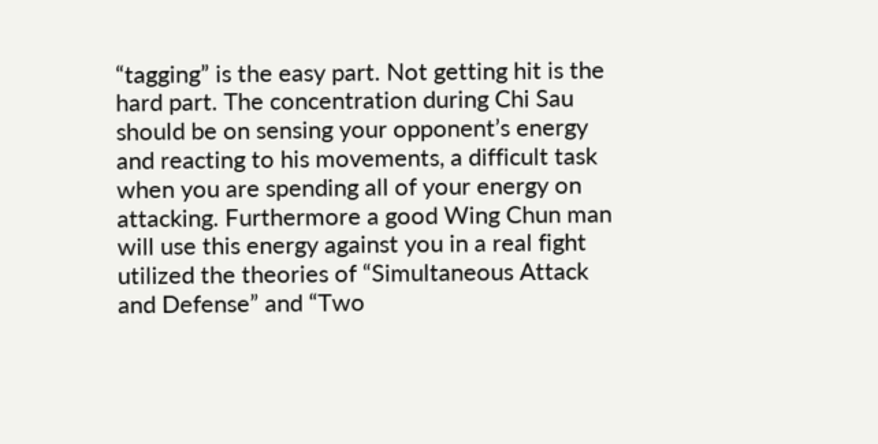“tagging” is the easy part. Not getting hit is the hard part. The concentration during Chi Sau should be on sensing your opponent’s energy and reacting to his movements, a difficult task when you are spending all of your energy on attacking. Furthermore a good Wing Chun man will use this energy against you in a real fight utilized the theories of “Simultaneous Attack and Defense” and “Two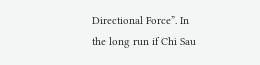Directional Force”. In the long run if Chi Sau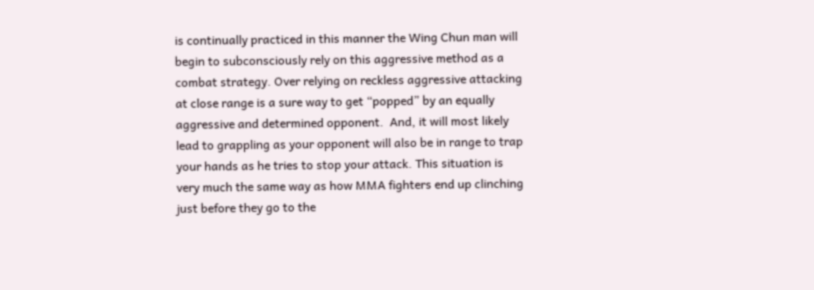is continually practiced in this manner the Wing Chun man will begin to subconsciously rely on this aggressive method as a combat strategy. Over relying on reckless aggressive attacking at close range is a sure way to get “popped” by an equally aggressive and determined opponent.  And, it will most likely lead to grappling as your opponent will also be in range to trap your hands as he tries to stop your attack. This situation is very much the same way as how MMA fighters end up clinching just before they go to the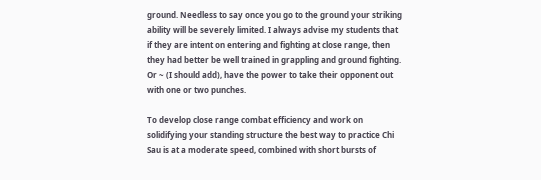ground. Needless to say once you go to the ground your striking ability will be severely limited. I always advise my students that if they are intent on entering and fighting at close range, then they had better be well trained in grappling and ground fighting. Or ~ (I should add), have the power to take their opponent out with one or two punches.

To develop close range combat efficiency and work on solidifying your standing structure the best way to practice Chi Sau is at a moderate speed, combined with short bursts of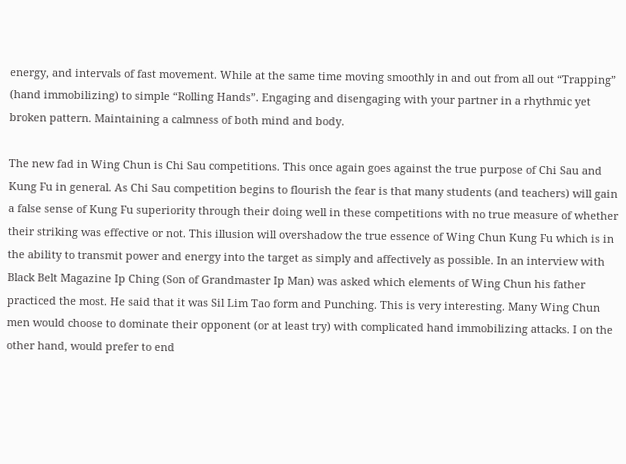energy, and intervals of fast movement. While at the same time moving smoothly in and out from all out “Trapping” (hand immobilizing) to simple “Rolling Hands”. Engaging and disengaging with your partner in a rhythmic yet broken pattern. Maintaining a calmness of both mind and body.

The new fad in Wing Chun is Chi Sau competitions. This once again goes against the true purpose of Chi Sau and Kung Fu in general. As Chi Sau competition begins to flourish the fear is that many students (and teachers) will gain a false sense of Kung Fu superiority through their doing well in these competitions with no true measure of whether their striking was effective or not. This illusion will overshadow the true essence of Wing Chun Kung Fu which is in the ability to transmit power and energy into the target as simply and affectively as possible. In an interview with Black Belt Magazine Ip Ching (Son of Grandmaster Ip Man) was asked which elements of Wing Chun his father practiced the most. He said that it was Sil Lim Tao form and Punching. This is very interesting. Many Wing Chun men would choose to dominate their opponent (or at least try) with complicated hand immobilizing attacks. I on the other hand, would prefer to end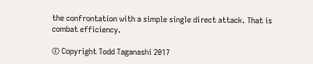the confrontation with a simple single direct attack. That is combat efficiency.

© Copyright Todd Taganashi 2017